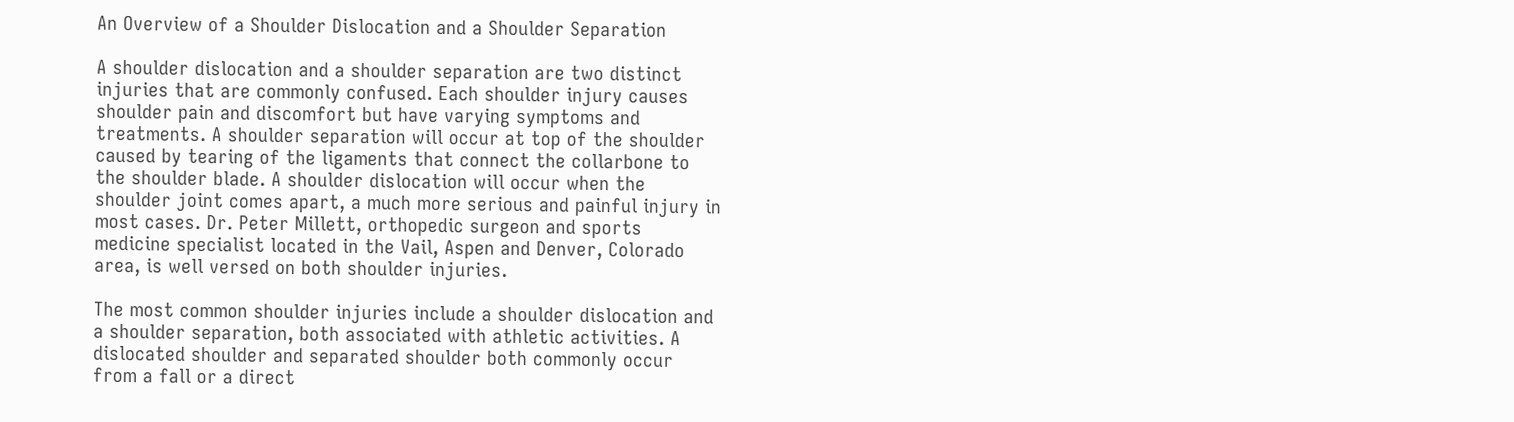An Overview of a Shoulder Dislocation and a Shoulder Separation

A shoulder dislocation and a shoulder separation are two distinct injuries that are commonly confused. Each shoulder injury causes shoulder pain and discomfort but have varying symptoms and treatments. A shoulder separation will occur at top of the shoulder caused by tearing of the ligaments that connect the collarbone to the shoulder blade. A shoulder dislocation will occur when the shoulder joint comes apart, a much more serious and painful injury in most cases. Dr. Peter Millett, orthopedic surgeon and sports medicine specialist located in the Vail, Aspen and Denver, Colorado area, is well versed on both shoulder injuries.

The most common shoulder injuries include a shoulder dislocation and a shoulder separation, both associated with athletic activities. A dislocated shoulder and separated shoulder both commonly occur from a fall or a direct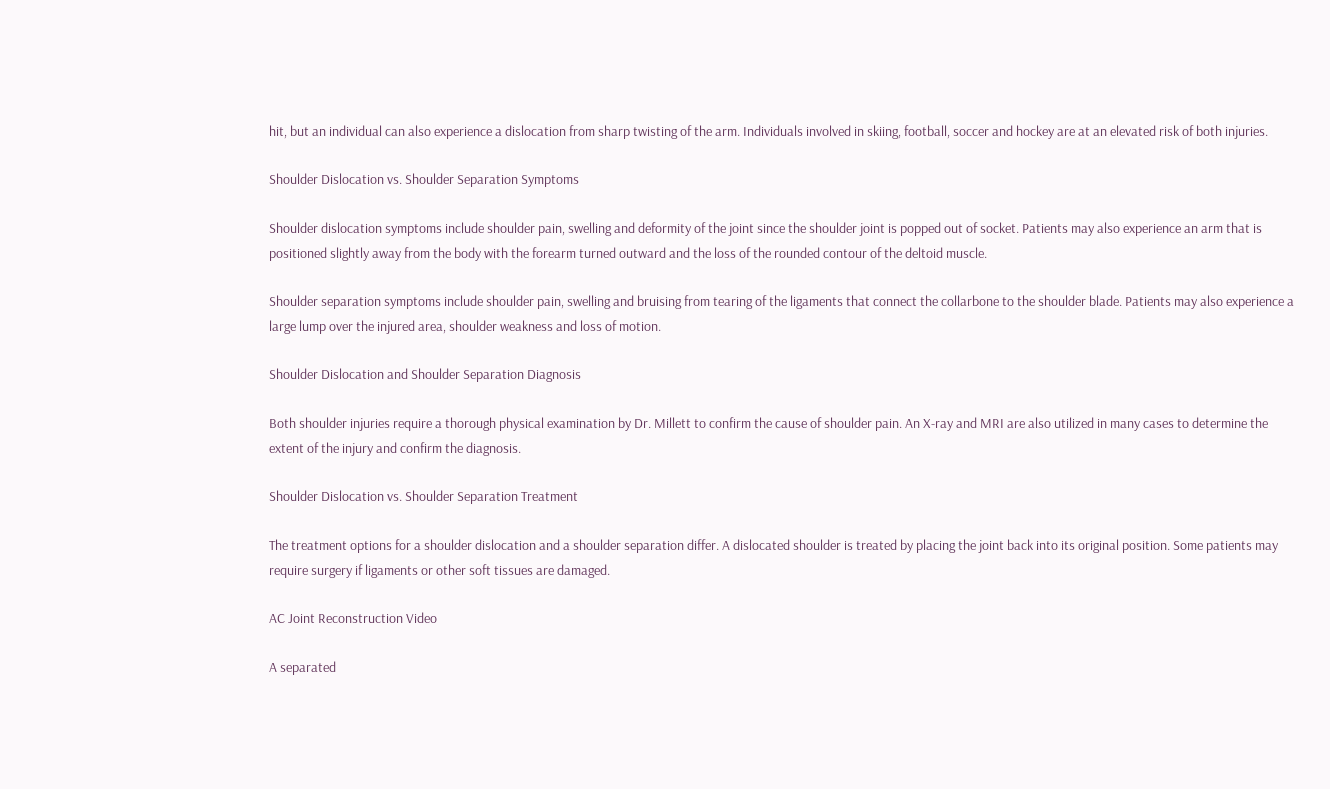hit, but an individual can also experience a dislocation from sharp twisting of the arm. Individuals involved in skiing, football, soccer and hockey are at an elevated risk of both injuries.

Shoulder Dislocation vs. Shoulder Separation Symptoms

Shoulder dislocation symptoms include shoulder pain, swelling and deformity of the joint since the shoulder joint is popped out of socket. Patients may also experience an arm that is positioned slightly away from the body with the forearm turned outward and the loss of the rounded contour of the deltoid muscle.

Shoulder separation symptoms include shoulder pain, swelling and bruising from tearing of the ligaments that connect the collarbone to the shoulder blade. Patients may also experience a large lump over the injured area, shoulder weakness and loss of motion.

Shoulder Dislocation and Shoulder Separation Diagnosis

Both shoulder injuries require a thorough physical examination by Dr. Millett to confirm the cause of shoulder pain. An X-ray and MRI are also utilized in many cases to determine the extent of the injury and confirm the diagnosis.

Shoulder Dislocation vs. Shoulder Separation Treatment

The treatment options for a shoulder dislocation and a shoulder separation differ. A dislocated shoulder is treated by placing the joint back into its original position. Some patients may require surgery if ligaments or other soft tissues are damaged.

AC Joint Reconstruction Video

A separated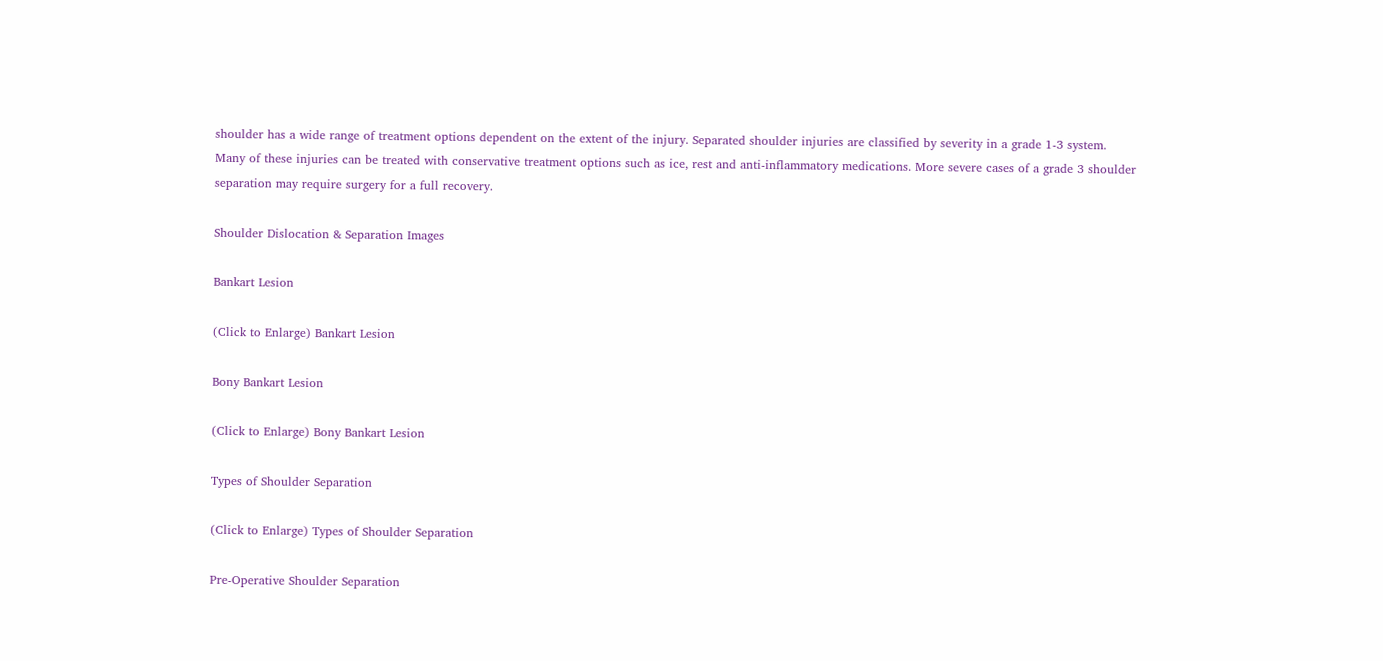shoulder has a wide range of treatment options dependent on the extent of the injury. Separated shoulder injuries are classified by severity in a grade 1-3 system. Many of these injuries can be treated with conservative treatment options such as ice, rest and anti-inflammatory medications. More severe cases of a grade 3 shoulder separation may require surgery for a full recovery.

Shoulder Dislocation & Separation Images

Bankart Lesion

(Click to Enlarge) Bankart Lesion

Bony Bankart Lesion

(Click to Enlarge) Bony Bankart Lesion

Types of Shoulder Separation

(Click to Enlarge) Types of Shoulder Separation

Pre-Operative Shoulder Separation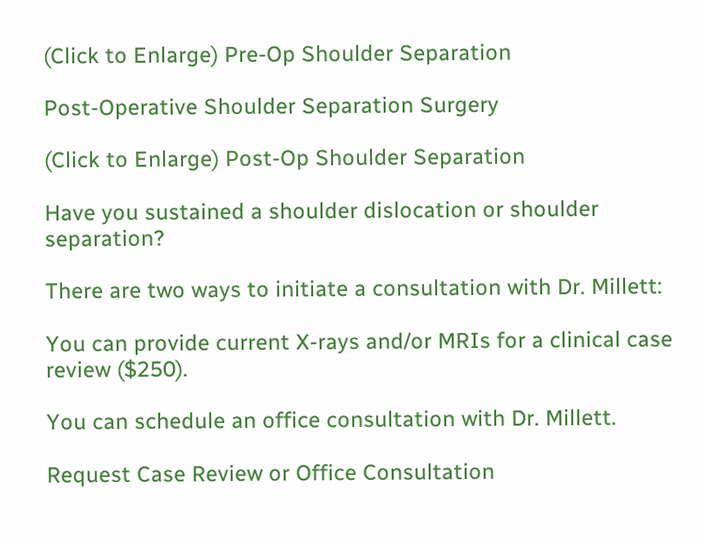(Click to Enlarge) Pre-Op Shoulder Separation

Post-Operative Shoulder Separation Surgery

(Click to Enlarge) Post-Op Shoulder Separation

Have you sustained a shoulder dislocation or shoulder separation?

There are two ways to initiate a consultation with Dr. Millett:

You can provide current X-rays and/or MRIs for a clinical case review ($250).

You can schedule an office consultation with Dr. Millett.

Request Case Review or Office Consultation